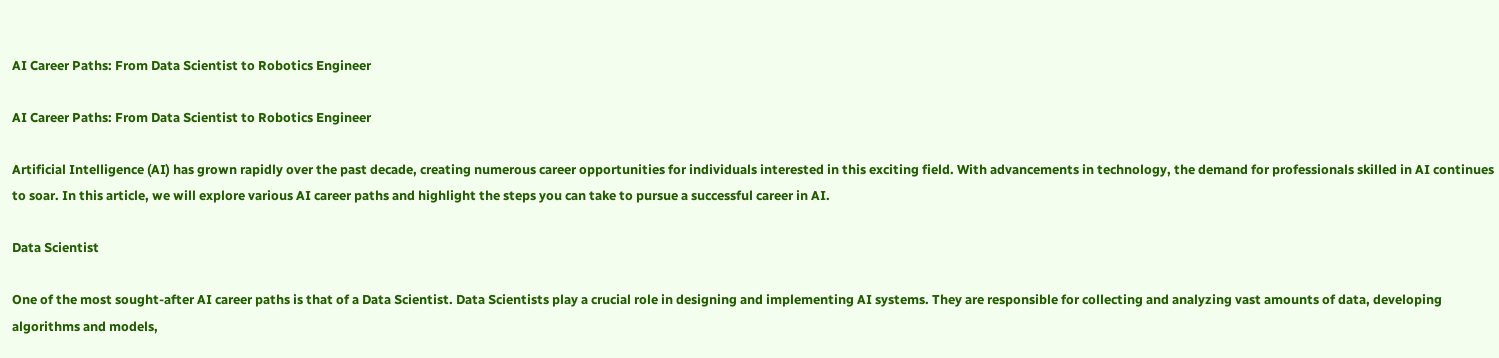AI Career Paths: From Data Scientist to Robotics Engineer

AI Career Paths: From Data Scientist to Robotics Engineer

Artificial Intelligence (AI) has grown rapidly over the past decade, creating numerous career opportunities for individuals interested in this exciting field. With advancements in technology, the demand for professionals skilled in AI continues to soar. In this article, we will explore various AI career paths and highlight the steps you can take to pursue a successful career in AI.

Data Scientist

One of the most sought-after AI career paths is that of a Data Scientist. Data Scientists play a crucial role in designing and implementing AI systems. They are responsible for collecting and analyzing vast amounts of data, developing algorithms and models,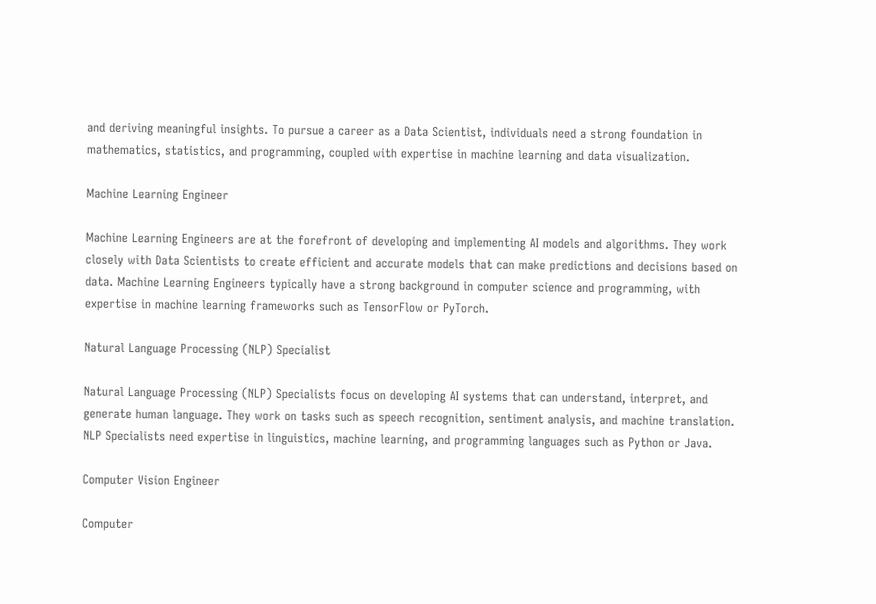and deriving meaningful insights. To pursue a career as a Data Scientist, individuals need a strong foundation in mathematics, statistics, and programming, coupled with expertise in machine learning and data visualization.

Machine Learning Engineer

Machine Learning Engineers are at the forefront of developing and implementing AI models and algorithms. They work closely with Data Scientists to create efficient and accurate models that can make predictions and decisions based on data. Machine Learning Engineers typically have a strong background in computer science and programming, with expertise in machine learning frameworks such as TensorFlow or PyTorch.

Natural Language Processing (NLP) Specialist

Natural Language Processing (NLP) Specialists focus on developing AI systems that can understand, interpret, and generate human language. They work on tasks such as speech recognition, sentiment analysis, and machine translation. NLP Specialists need expertise in linguistics, machine learning, and programming languages such as Python or Java.

Computer Vision Engineer

Computer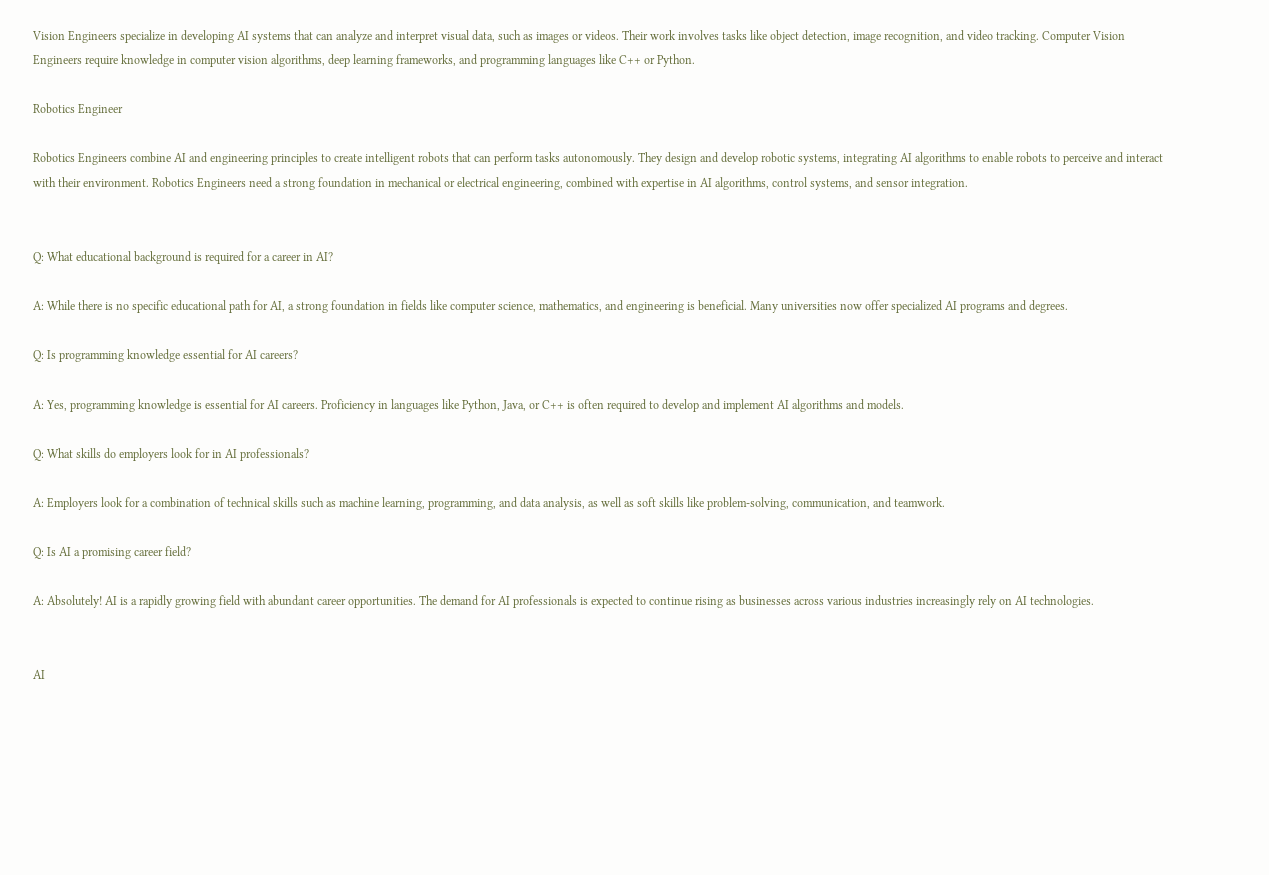Vision Engineers specialize in developing AI systems that can analyze and interpret visual data, such as images or videos. Their work involves tasks like object detection, image recognition, and video tracking. Computer Vision Engineers require knowledge in computer vision algorithms, deep learning frameworks, and programming languages like C++ or Python.

Robotics Engineer

Robotics Engineers combine AI and engineering principles to create intelligent robots that can perform tasks autonomously. They design and develop robotic systems, integrating AI algorithms to enable robots to perceive and interact with their environment. Robotics Engineers need a strong foundation in mechanical or electrical engineering, combined with expertise in AI algorithms, control systems, and sensor integration.


Q: What educational background is required for a career in AI?

A: While there is no specific educational path for AI, a strong foundation in fields like computer science, mathematics, and engineering is beneficial. Many universities now offer specialized AI programs and degrees.

Q: Is programming knowledge essential for AI careers?

A: Yes, programming knowledge is essential for AI careers. Proficiency in languages like Python, Java, or C++ is often required to develop and implement AI algorithms and models.

Q: What skills do employers look for in AI professionals?

A: Employers look for a combination of technical skills such as machine learning, programming, and data analysis, as well as soft skills like problem-solving, communication, and teamwork.

Q: Is AI a promising career field?

A: Absolutely! AI is a rapidly growing field with abundant career opportunities. The demand for AI professionals is expected to continue rising as businesses across various industries increasingly rely on AI technologies.


AI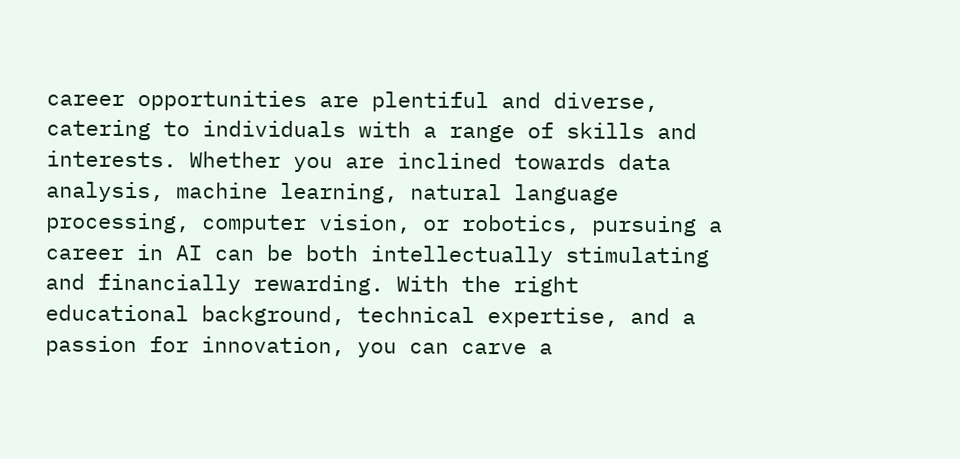career opportunities are plentiful and diverse, catering to individuals with a range of skills and interests. Whether you are inclined towards data analysis, machine learning, natural language processing, computer vision, or robotics, pursuing a career in AI can be both intellectually stimulating and financially rewarding. With the right educational background, technical expertise, and a passion for innovation, you can carve a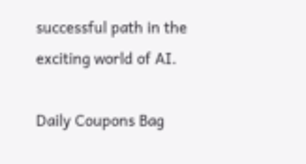successful path in the exciting world of AI.

Daily Coupons Bag